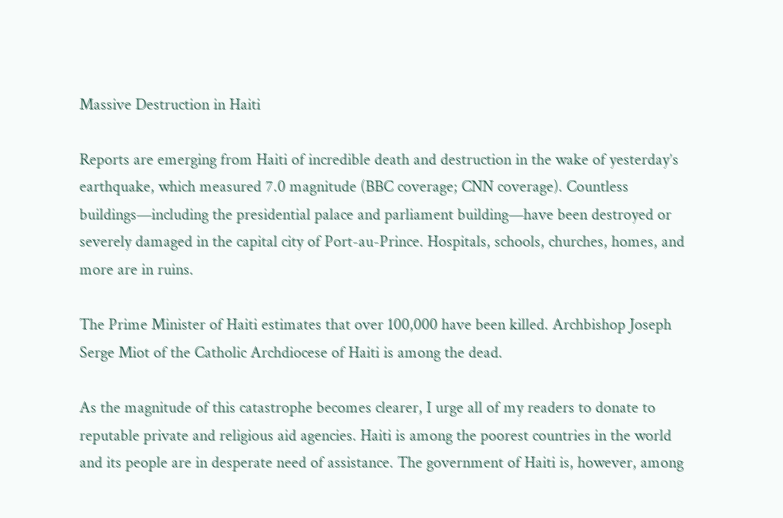Massive Destruction in Haiti

Reports are emerging from Haiti of incredible death and destruction in the wake of yesterday’s earthquake, which measured 7.0 magnitude (BBC coverage; CNN coverage). Countless buildings—including the presidential palace and parliament building—have been destroyed or severely damaged in the capital city of Port-au-Prince. Hospitals, schools, churches, homes, and more are in ruins.

The Prime Minister of Haiti estimates that over 100,000 have been killed. Archbishop Joseph Serge Miot of the Catholic Archdiocese of Haiti is among the dead.

As the magnitude of this catastrophe becomes clearer, I urge all of my readers to donate to reputable private and religious aid agencies. Haiti is among the poorest countries in the world and its people are in desperate need of assistance. The government of Haiti is, however, among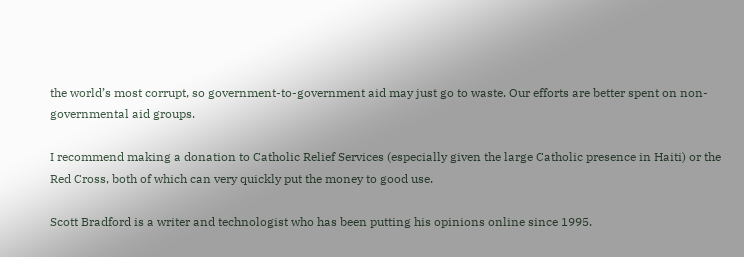the world’s most corrupt, so government-to-government aid may just go to waste. Our efforts are better spent on non-governmental aid groups.

I recommend making a donation to Catholic Relief Services (especially given the large Catholic presence in Haiti) or the Red Cross, both of which can very quickly put the money to good use.

Scott Bradford is a writer and technologist who has been putting his opinions online since 1995.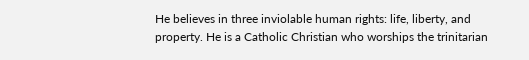He believes in three inviolable human rights: life, liberty, and property. He is a Catholic Christian who worships the trinitarian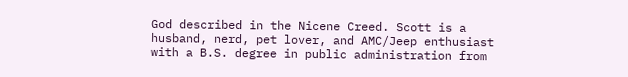God described in the Nicene Creed. Scott is a husband, nerd, pet lover, and AMC/Jeep enthusiast with a B.S. degree in public administration from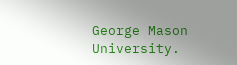George Mason University.